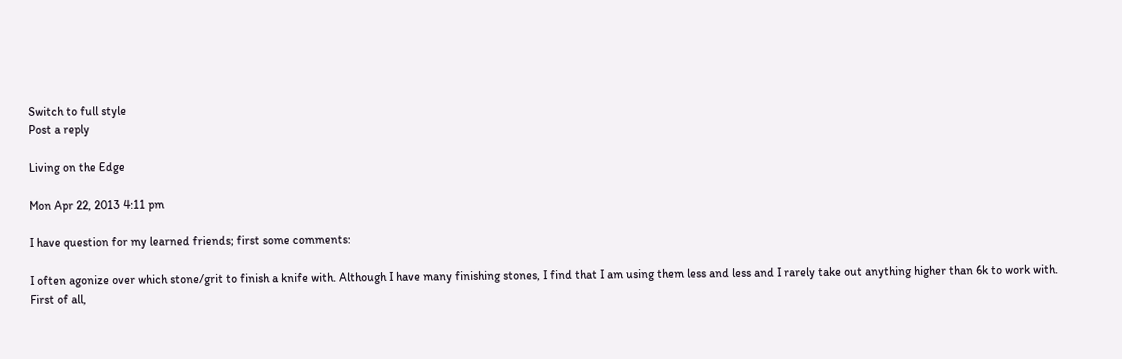Switch to full style
Post a reply

Living on the Edge

Mon Apr 22, 2013 4:11 pm

I have question for my learned friends; first some comments:

I often agonize over which stone/grit to finish a knife with. Although I have many finishing stones, I find that I am using them less and less and I rarely take out anything higher than 6k to work with.
First of all,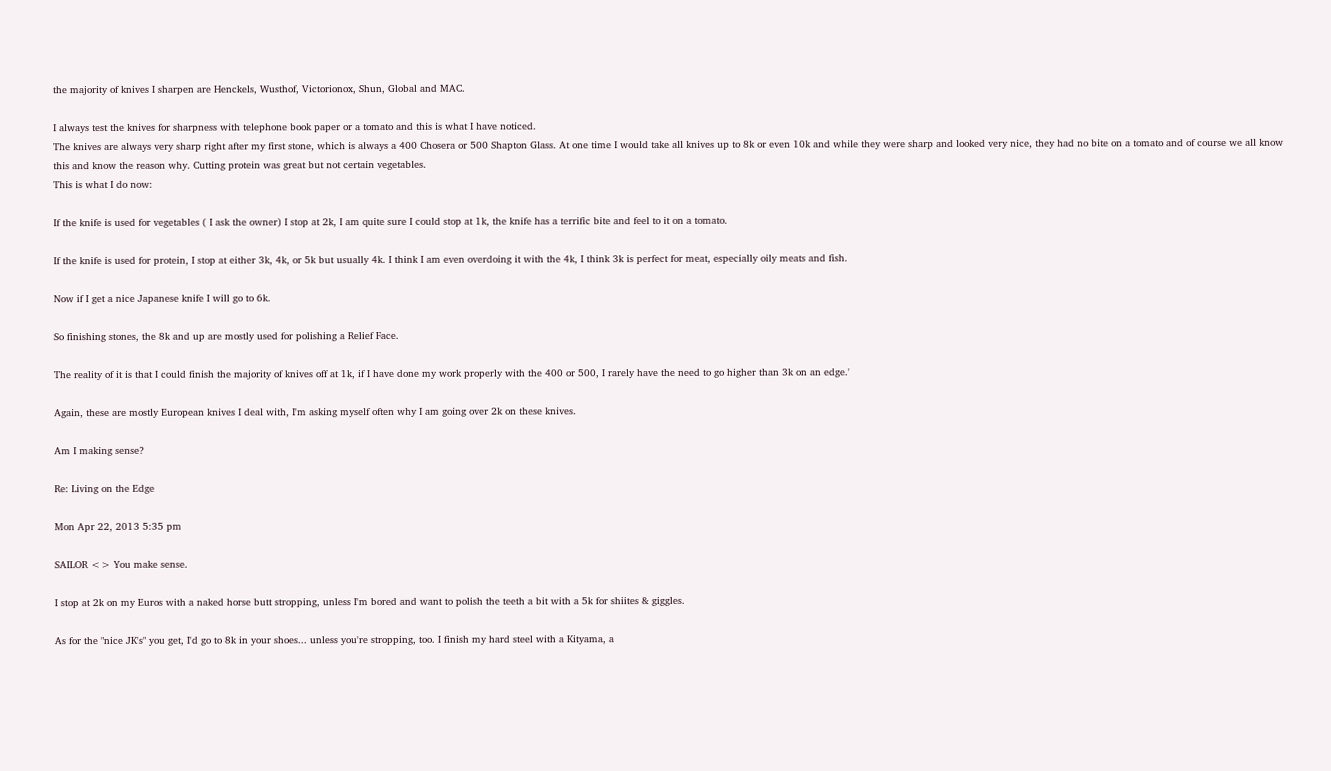the majority of knives I sharpen are Henckels, Wusthof, Victorionox, Shun, Global and MAC.

I always test the knives for sharpness with telephone book paper or a tomato and this is what I have noticed.
The knives are always very sharp right after my first stone, which is always a 400 Chosera or 500 Shapton Glass. At one time I would take all knives up to 8k or even 10k and while they were sharp and looked very nice, they had no bite on a tomato and of course we all know this and know the reason why. Cutting protein was great but not certain vegetables.
This is what I do now:

If the knife is used for vegetables ( I ask the owner) I stop at 2k, I am quite sure I could stop at 1k, the knife has a terrific bite and feel to it on a tomato.

If the knife is used for protein, I stop at either 3k, 4k, or 5k but usually 4k. I think I am even overdoing it with the 4k, I think 3k is perfect for meat, especially oily meats and fish.

Now if I get a nice Japanese knife I will go to 6k.

So finishing stones, the 8k and up are mostly used for polishing a Relief Face.

The reality of it is that I could finish the majority of knives off at 1k, if I have done my work properly with the 400 or 500, I rarely have the need to go higher than 3k on an edge.'

Again, these are mostly European knives I deal with, I'm asking myself often why I am going over 2k on these knives.

Am I making sense?

Re: Living on the Edge

Mon Apr 22, 2013 5:35 pm

SAILOR <> You make sense.

I stop at 2k on my Euros with a naked horse butt stropping, unless I'm bored and want to polish the teeth a bit with a 5k for shiites & giggles.

As for the "nice JK's" you get, I'd go to 8k in your shoes... unless you're stropping, too. I finish my hard steel with a Kityama, a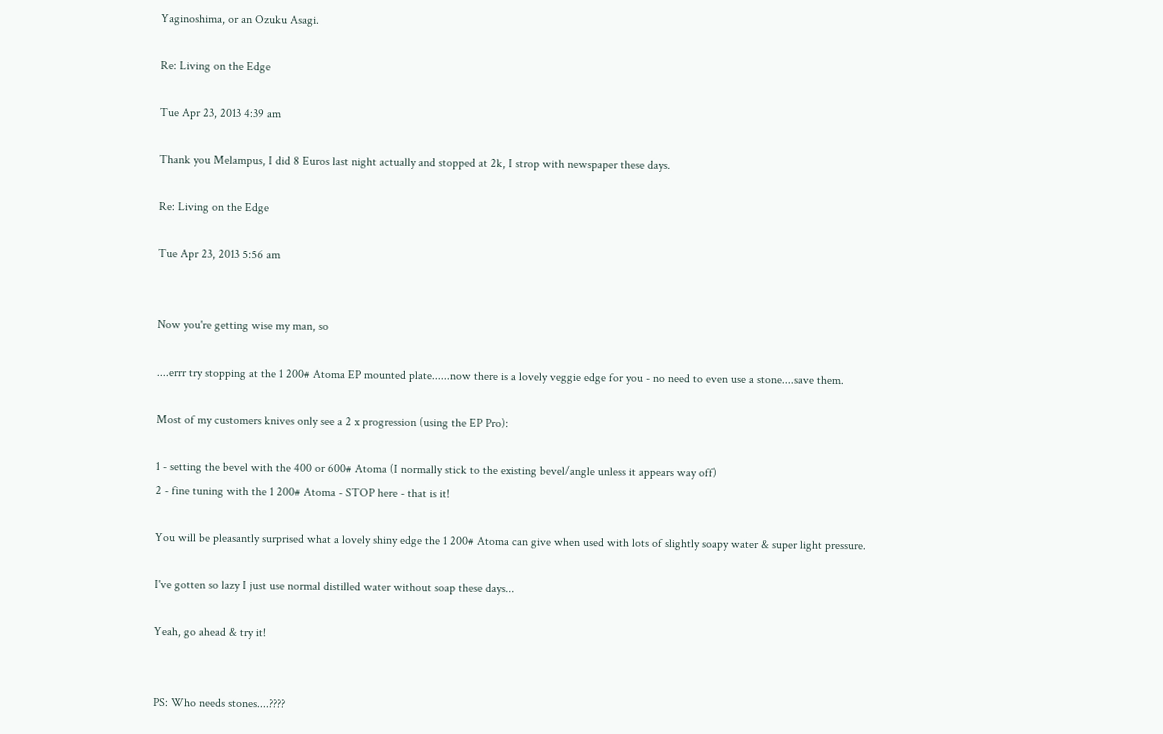Yaginoshima, or an Ozuku Asagi.

Re: Living on the Edge

Tue Apr 23, 2013 4:39 am

Thank you Melampus, I did 8 Euros last night actually and stopped at 2k, I strop with newspaper these days.

Re: Living on the Edge

Tue Apr 23, 2013 5:56 am


Now you're getting wise my man, so

....errr try stopping at the 1 200# Atoma EP mounted plate......now there is a lovely veggie edge for you - no need to even use a stone....save them.

Most of my customers knives only see a 2 x progression (using the EP Pro):

1 - setting the bevel with the 400 or 600# Atoma (I normally stick to the existing bevel/angle unless it appears way off)
2 - fine tuning with the 1 200# Atoma - STOP here - that is it!

You will be pleasantly surprised what a lovely shiny edge the 1 200# Atoma can give when used with lots of slightly soapy water & super light pressure.

I've gotten so lazy I just use normal distilled water without soap these days...

Yeah, go ahead & try it!


PS: Who needs stones....????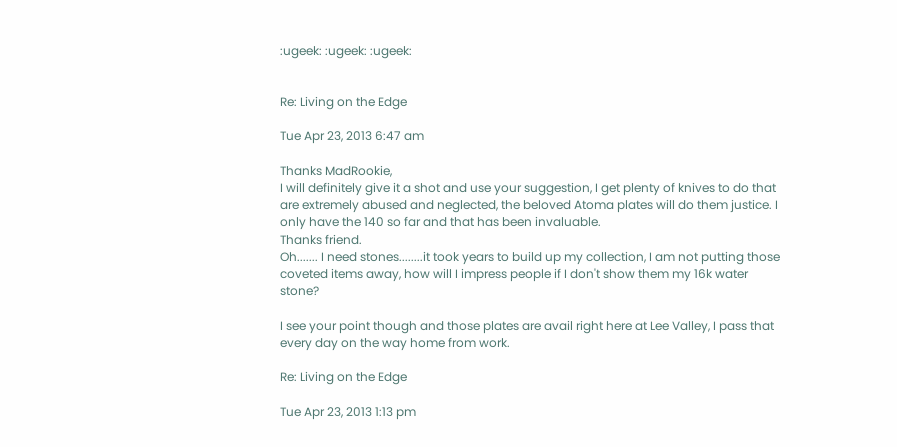:ugeek: :ugeek: :ugeek:


Re: Living on the Edge

Tue Apr 23, 2013 6:47 am

Thanks MadRookie,
I will definitely give it a shot and use your suggestion, I get plenty of knives to do that are extremely abused and neglected, the beloved Atoma plates will do them justice. I only have the 140 so far and that has been invaluable.
Thanks friend.
Oh....... I need stones........it took years to build up my collection, I am not putting those coveted items away, how will I impress people if I don't show them my 16k water stone?

I see your point though and those plates are avail right here at Lee Valley, I pass that every day on the way home from work.

Re: Living on the Edge

Tue Apr 23, 2013 1:13 pm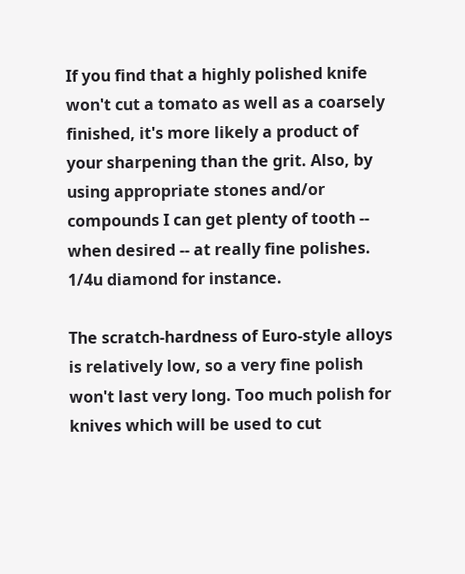If you find that a highly polished knife won't cut a tomato as well as a coarsely finished, it's more likely a product of your sharpening than the grit. Also, by using appropriate stones and/or compounds I can get plenty of tooth -- when desired -- at really fine polishes. 1/4u diamond for instance.

The scratch-hardness of Euro-style alloys is relatively low, so a very fine polish won't last very long. Too much polish for knives which will be used to cut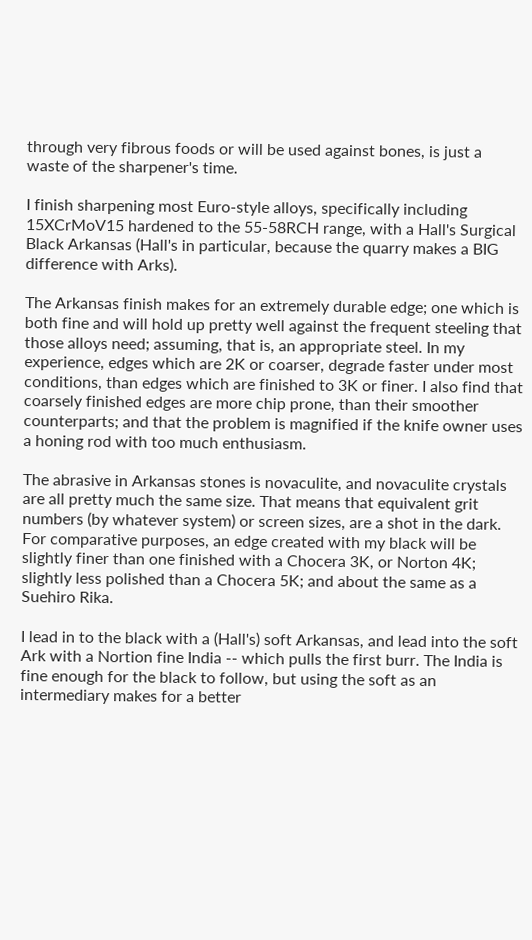through very fibrous foods or will be used against bones, is just a waste of the sharpener's time.

I finish sharpening most Euro-style alloys, specifically including 15XCrMoV15 hardened to the 55-58RCH range, with a Hall's Surgical Black Arkansas (Hall's in particular, because the quarry makes a BIG difference with Arks).

The Arkansas finish makes for an extremely durable edge; one which is both fine and will hold up pretty well against the frequent steeling that those alloys need; assuming, that is, an appropriate steel. In my experience, edges which are 2K or coarser, degrade faster under most conditions, than edges which are finished to 3K or finer. I also find that coarsely finished edges are more chip prone, than their smoother counterparts; and that the problem is magnified if the knife owner uses a honing rod with too much enthusiasm.

The abrasive in Arkansas stones is novaculite, and novaculite crystals are all pretty much the same size. That means that equivalent grit numbers (by whatever system) or screen sizes, are a shot in the dark. For comparative purposes, an edge created with my black will be slightly finer than one finished with a Chocera 3K, or Norton 4K; slightly less polished than a Chocera 5K; and about the same as a Suehiro Rika.

I lead in to the black with a (Hall's) soft Arkansas, and lead into the soft Ark with a Nortion fine India -- which pulls the first burr. The India is fine enough for the black to follow, but using the soft as an intermediary makes for a better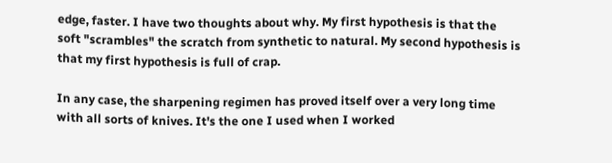edge, faster. I have two thoughts about why. My first hypothesis is that the soft "scrambles" the scratch from synthetic to natural. My second hypothesis is that my first hypothesis is full of crap.

In any case, the sharpening regimen has proved itself over a very long time with all sorts of knives. It's the one I used when I worked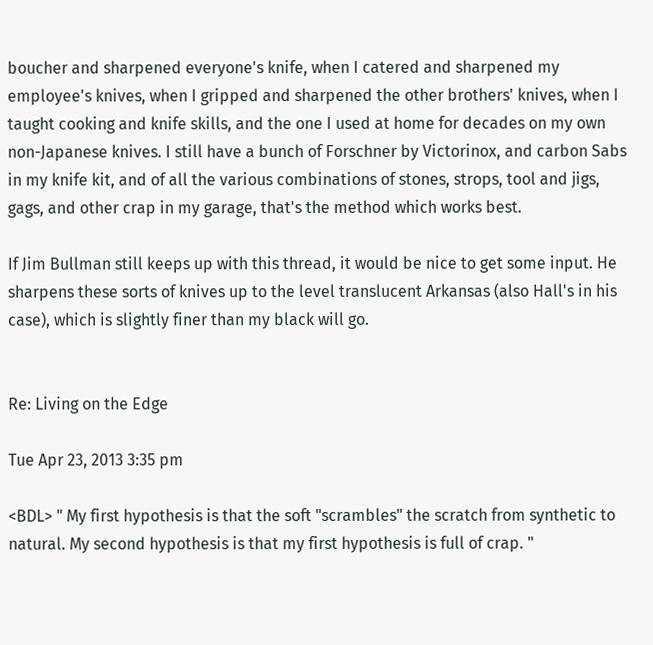boucher and sharpened everyone's knife, when I catered and sharpened my employee's knives, when I gripped and sharpened the other brothers' knives, when I taught cooking and knife skills, and the one I used at home for decades on my own non-Japanese knives. I still have a bunch of Forschner by Victorinox, and carbon Sabs in my knife kit, and of all the various combinations of stones, strops, tool and jigs, gags, and other crap in my garage, that's the method which works best.

If Jim Bullman still keeps up with this thread, it would be nice to get some input. He sharpens these sorts of knives up to the level translucent Arkansas (also Hall's in his case), which is slightly finer than my black will go.


Re: Living on the Edge

Tue Apr 23, 2013 3:35 pm

<BDL> " My first hypothesis is that the soft "scrambles" the scratch from synthetic to natural. My second hypothesis is that my first hypothesis is full of crap. "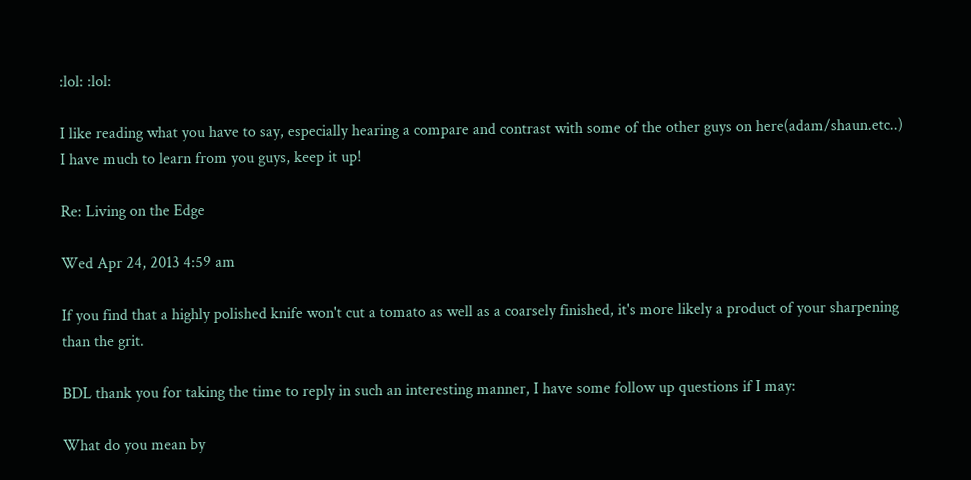:lol: :lol:

I like reading what you have to say, especially hearing a compare and contrast with some of the other guys on here(adam/shaun.etc..)
I have much to learn from you guys, keep it up!

Re: Living on the Edge

Wed Apr 24, 2013 4:59 am

If you find that a highly polished knife won't cut a tomato as well as a coarsely finished, it's more likely a product of your sharpening than the grit.

BDL thank you for taking the time to reply in such an interesting manner, I have some follow up questions if I may:

What do you mean by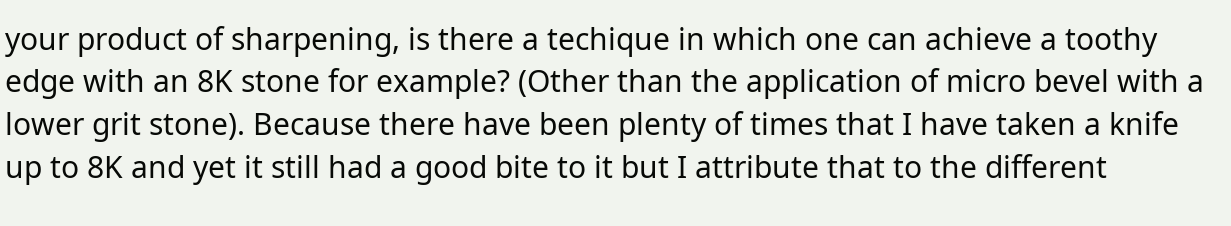your product of sharpening, is there a techique in which one can achieve a toothy edge with an 8K stone for example? (Other than the application of micro bevel with a lower grit stone). Because there have been plenty of times that I have taken a knife up to 8K and yet it still had a good bite to it but I attribute that to the different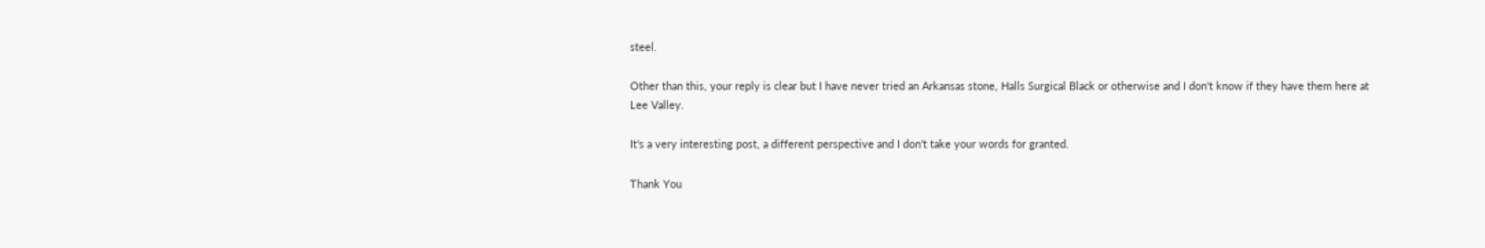steel.

Other than this, your reply is clear but I have never tried an Arkansas stone, Halls Surgical Black or otherwise and I don't know if they have them here at Lee Valley.

It's a very interesting post, a different perspective and I don't take your words for granted.

Thank You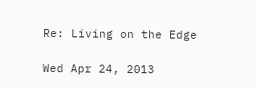Re: Living on the Edge

Wed Apr 24, 2013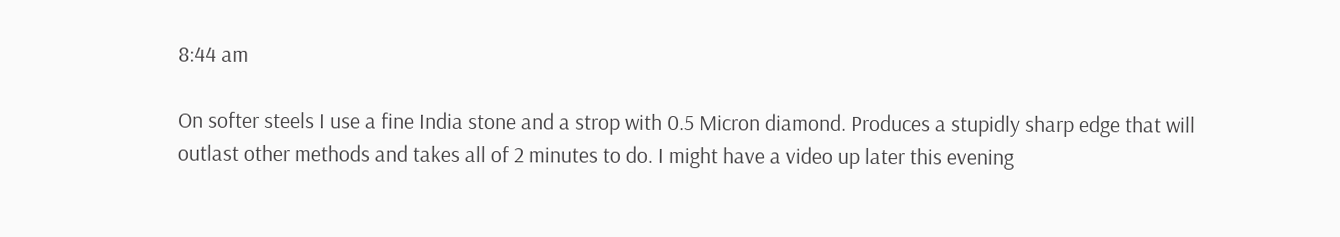8:44 am

On softer steels I use a fine India stone and a strop with 0.5 Micron diamond. Produces a stupidly sharp edge that will outlast other methods and takes all of 2 minutes to do. I might have a video up later this evening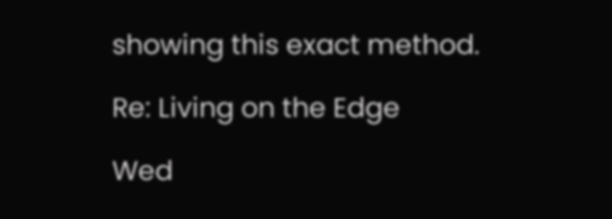showing this exact method.

Re: Living on the Edge

Wed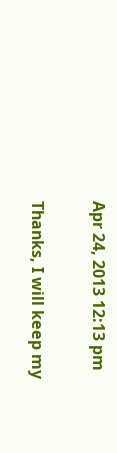Apr 24, 2013 12:13 pm

Thanks, I will keep my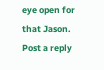eye open for that Jason.
Post a reply